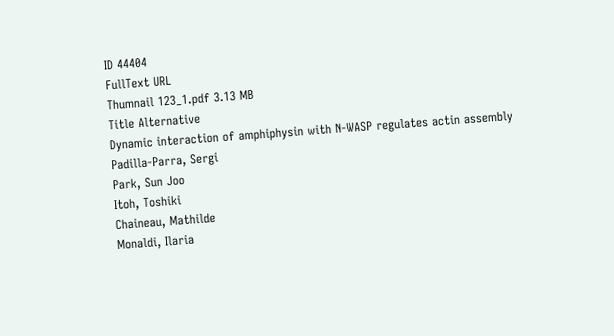ID 44404
FullText URL
Thumnail 123_1.pdf 3.13 MB
Title Alternative
Dynamic interaction of amphiphysin with N-WASP regulates actin assembly
Padilla-Parra, Sergi
Park, Sun Joo
Itoh, Toshiki
Chaineau, Mathilde
Monaldi, Ilaria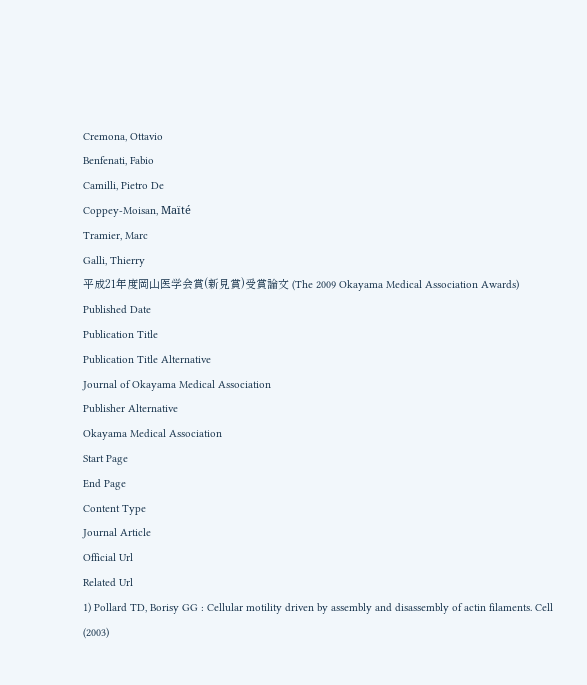Cremona, Ottavio
Benfenati, Fabio
Camilli, Pietro De
Coppey-Moisan, Maïté
Tramier, Marc
Galli, Thierry
平成21年度岡山医学会賞(新見賞)受賞論文 (The 2009 Okayama Medical Association Awards)
Published Date
Publication Title
Publication Title Alternative
Journal of Okayama Medical Association
Publisher Alternative
Okayama Medical Association
Start Page
End Page
Content Type
Journal Article
Official Url
Related Url
1) Pollard TD, Borisy GG : Cellular motility driven by assembly and disassembly of actin filaments. Cell (2003)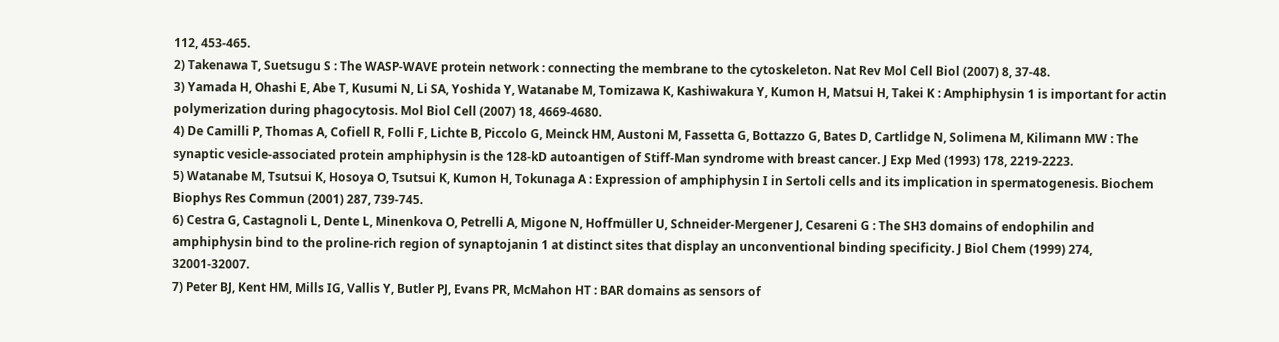112, 453-465.
2) Takenawa T, Suetsugu S : The WASP-WAVE protein network : connecting the membrane to the cytoskeleton. Nat Rev Mol Cell Biol (2007) 8, 37-48.
3) Yamada H, Ohashi E, Abe T, Kusumi N, Li SA, Yoshida Y, Watanabe M, Tomizawa K, Kashiwakura Y, Kumon H, Matsui H, Takei K : Amphiphysin 1 is important for actin polymerization during phagocytosis. Mol Biol Cell (2007) 18, 4669-4680.
4) De Camilli P, Thomas A, Cofiell R, Folli F, Lichte B, Piccolo G, Meinck HM, Austoni M, Fassetta G, Bottazzo G, Bates D, Cartlidge N, Solimena M, Kilimann MW : The synaptic vesicle-associated protein amphiphysin is the 128-kD autoantigen of Stiff-Man syndrome with breast cancer. J Exp Med (1993) 178, 2219-2223.
5) Watanabe M, Tsutsui K, Hosoya O, Tsutsui K, Kumon H, Tokunaga A : Expression of amphiphysin I in Sertoli cells and its implication in spermatogenesis. Biochem Biophys Res Commun (2001) 287, 739-745.
6) Cestra G, Castagnoli L, Dente L, Minenkova O, Petrelli A, Migone N, Hoffmüller U, Schneider-Mergener J, Cesareni G : The SH3 domains of endophilin and amphiphysin bind to the proline-rich region of synaptojanin 1 at distinct sites that display an unconventional binding specificity. J Biol Chem (1999) 274, 32001-32007.
7) Peter BJ, Kent HM, Mills IG, Vallis Y, Butler PJ, Evans PR, McMahon HT : BAR domains as sensors of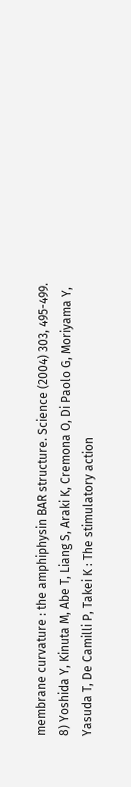membrane curvature : the amphiphysin BAR structure. Science (2004) 303, 495-499.
8) Yoshida Y, Kinuta M, Abe T, Liang S, Araki K, Cremona O, Di Paolo G, Moriyama Y, Yasuda T, De Camilli P, Takei K : The stimulatory action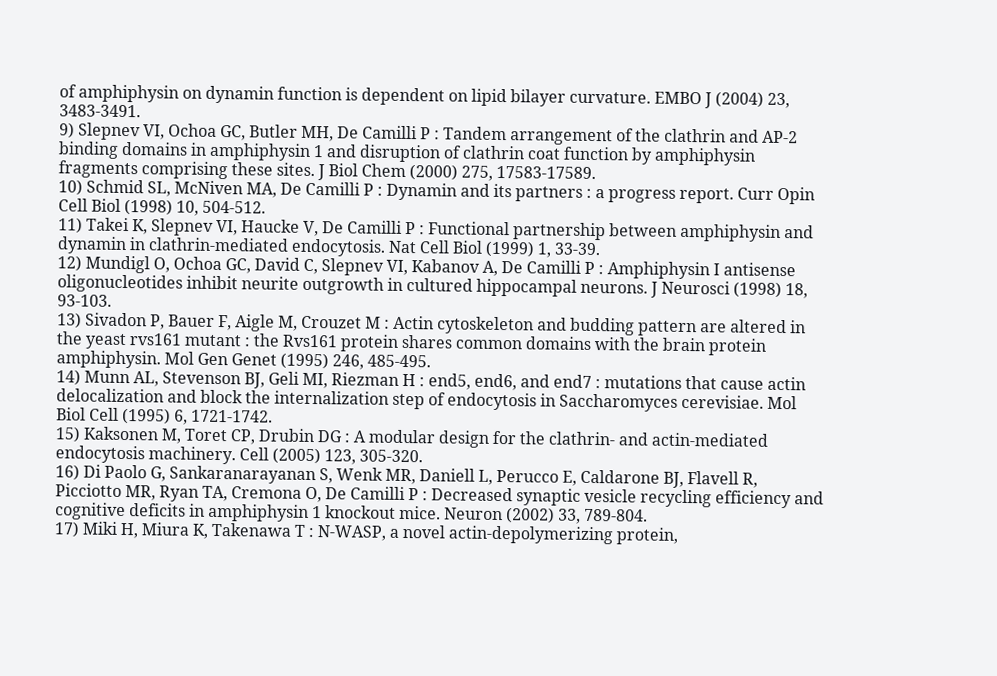of amphiphysin on dynamin function is dependent on lipid bilayer curvature. EMBO J (2004) 23, 3483-3491.
9) Slepnev VI, Ochoa GC, Butler MH, De Camilli P : Tandem arrangement of the clathrin and AP-2 binding domains in amphiphysin 1 and disruption of clathrin coat function by amphiphysin fragments comprising these sites. J Biol Chem (2000) 275, 17583-17589.
10) Schmid SL, McNiven MA, De Camilli P : Dynamin and its partners : a progress report. Curr Opin Cell Biol (1998) 10, 504-512.
11) Takei K, Slepnev VI, Haucke V, De Camilli P : Functional partnership between amphiphysin and dynamin in clathrin-mediated endocytosis. Nat Cell Biol (1999) 1, 33-39.
12) Mundigl O, Ochoa GC, David C, Slepnev VI, Kabanov A, De Camilli P : Amphiphysin I antisense oligonucleotides inhibit neurite outgrowth in cultured hippocampal neurons. J Neurosci (1998) 18, 93-103.
13) Sivadon P, Bauer F, Aigle M, Crouzet M : Actin cytoskeleton and budding pattern are altered in the yeast rvs161 mutant : the Rvs161 protein shares common domains with the brain protein amphiphysin. Mol Gen Genet (1995) 246, 485-495.
14) Munn AL, Stevenson BJ, Geli MI, Riezman H : end5, end6, and end7 : mutations that cause actin delocalization and block the internalization step of endocytosis in Saccharomyces cerevisiae. Mol Biol Cell (1995) 6, 1721-1742.
15) Kaksonen M, Toret CP, Drubin DG : A modular design for the clathrin- and actin-mediated endocytosis machinery. Cell (2005) 123, 305-320.
16) Di Paolo G, Sankaranarayanan S, Wenk MR, Daniell L, Perucco E, Caldarone BJ, Flavell R, Picciotto MR, Ryan TA, Cremona O, De Camilli P : Decreased synaptic vesicle recycling efficiency and cognitive deficits in amphiphysin 1 knockout mice. Neuron (2002) 33, 789-804.
17) Miki H, Miura K, Takenawa T : N-WASP, a novel actin-depolymerizing protein,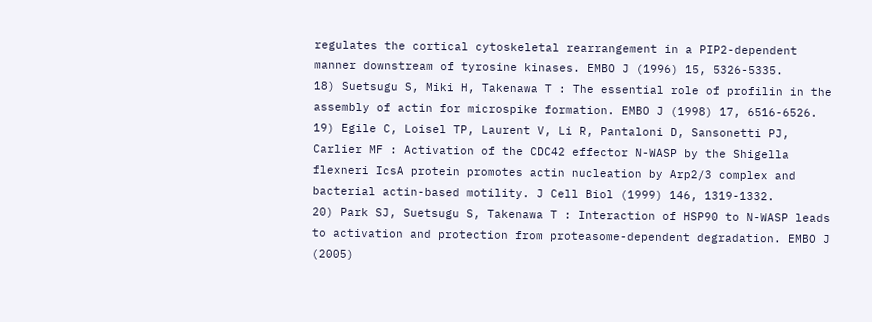regulates the cortical cytoskeletal rearrangement in a PIP2-dependent manner downstream of tyrosine kinases. EMBO J (1996) 15, 5326-5335.
18) Suetsugu S, Miki H, Takenawa T : The essential role of profilin in the assembly of actin for microspike formation. EMBO J (1998) 17, 6516-6526.
19) Egile C, Loisel TP, Laurent V, Li R, Pantaloni D, Sansonetti PJ, Carlier MF : Activation of the CDC42 effector N-WASP by the Shigella flexneri IcsA protein promotes actin nucleation by Arp2/3 complex and bacterial actin-based motility. J Cell Biol (1999) 146, 1319-1332.
20) Park SJ, Suetsugu S, Takenawa T : Interaction of HSP90 to N-WASP leads to activation and protection from proteasome-dependent degradation. EMBO J (2005)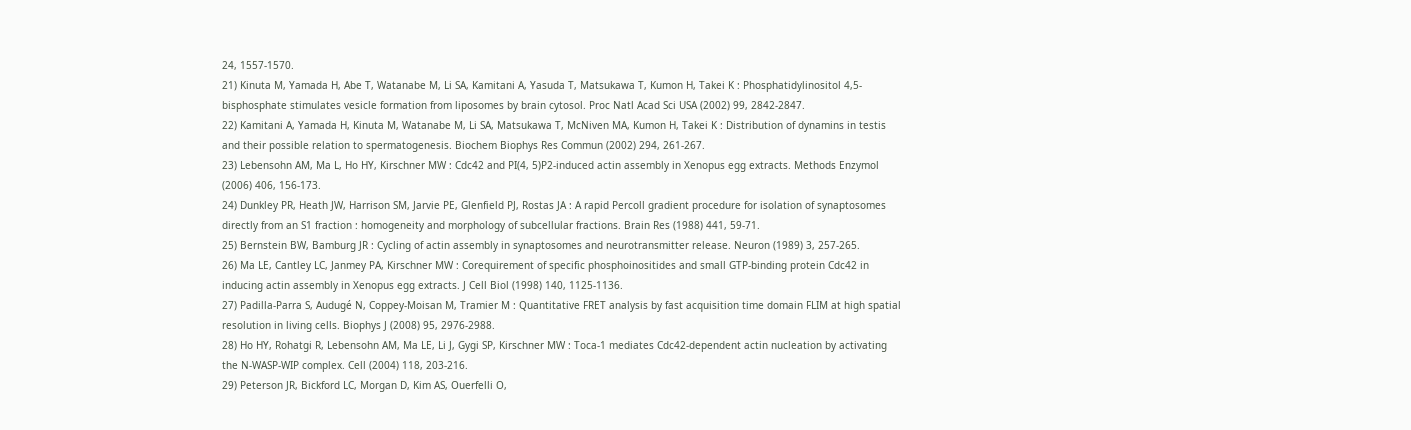24, 1557-1570.
21) Kinuta M, Yamada H, Abe T, Watanabe M, Li SA, Kamitani A, Yasuda T, Matsukawa T, Kumon H, Takei K : Phosphatidylinositol 4,5-bisphosphate stimulates vesicle formation from liposomes by brain cytosol. Proc Natl Acad Sci USA (2002) 99, 2842-2847.
22) Kamitani A, Yamada H, Kinuta M, Watanabe M, Li SA, Matsukawa T, McNiven MA, Kumon H, Takei K : Distribution of dynamins in testis and their possible relation to spermatogenesis. Biochem Biophys Res Commun (2002) 294, 261-267.
23) Lebensohn AM, Ma L, Ho HY, Kirschner MW : Cdc42 and PI(4, 5)P2-induced actin assembly in Xenopus egg extracts. Methods Enzymol (2006) 406, 156-173.
24) Dunkley PR, Heath JW, Harrison SM, Jarvie PE, Glenfield PJ, Rostas JA : A rapid Percoll gradient procedure for isolation of synaptosomes directly from an S1 fraction : homogeneity and morphology of subcellular fractions. Brain Res (1988) 441, 59-71.
25) Bernstein BW, Bamburg JR : Cycling of actin assembly in synaptosomes and neurotransmitter release. Neuron (1989) 3, 257-265.
26) Ma LE, Cantley LC, Janmey PA, Kirschner MW : Corequirement of specific phosphoinositides and small GTP-binding protein Cdc42 in inducing actin assembly in Xenopus egg extracts. J Cell Biol (1998) 140, 1125-1136.
27) Padilla-Parra S, Audugé N, Coppey-Moisan M, Tramier M : Quantitative FRET analysis by fast acquisition time domain FLIM at high spatial resolution in living cells. Biophys J (2008) 95, 2976-2988.
28) Ho HY, Rohatgi R, Lebensohn AM, Ma LE, Li J, Gygi SP, Kirschner MW : Toca-1 mediates Cdc42-dependent actin nucleation by activating the N-WASP-WIP complex. Cell (2004) 118, 203-216.
29) Peterson JR, Bickford LC, Morgan D, Kim AS, Ouerfelli O,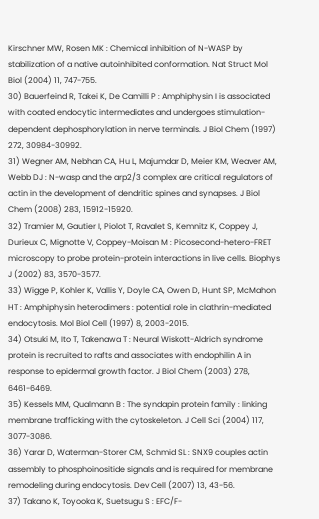Kirschner MW, Rosen MK : Chemical inhibition of N-WASP by stabilization of a native autoinhibited conformation. Nat Struct Mol Biol (2004) 11, 747-755.
30) Bauerfeind R, Takei K, De Camilli P : Amphiphysin I is associated with coated endocytic intermediates and undergoes stimulation-dependent dephosphorylation in nerve terminals. J Biol Chem (1997) 272, 30984-30992.
31) Wegner AM, Nebhan CA, Hu L, Majumdar D, Meier KM, Weaver AM, Webb DJ : N-wasp and the arp2/3 complex are critical regulators of actin in the development of dendritic spines and synapses. J Biol Chem (2008) 283, 15912-15920.
32) Tramier M, Gautier I, Piolot T, Ravalet S, Kemnitz K, Coppey J, Durieux C, Mignotte V, Coppey-Moisan M : Picosecond-hetero-FRET microscopy to probe protein-protein interactions in live cells. Biophys J (2002) 83, 3570-3577.
33) Wigge P, Kohler K, Vallis Y, Doyle CA, Owen D, Hunt SP, McMahon HT : Amphiphysin heterodimers : potential role in clathrin-mediated endocytosis. Mol Biol Cell (1997) 8, 2003-2015.
34) Otsuki M, Ito T, Takenawa T : Neural Wiskott-Aldrich syndrome protein is recruited to rafts and associates with endophilin A in response to epidermal growth factor. J Biol Chem (2003) 278, 6461-6469.
35) Kessels MM, Qualmann B : The syndapin protein family : linking membrane trafficking with the cytoskeleton. J Cell Sci (2004) 117, 3077-3086.
36) Yarar D, Waterman-Storer CM, Schmid SL : SNX9 couples actin assembly to phosphoinositide signals and is required for membrane remodeling during endocytosis. Dev Cell (2007) 13, 43-56.
37) Takano K, Toyooka K, Suetsugu S : EFC/F-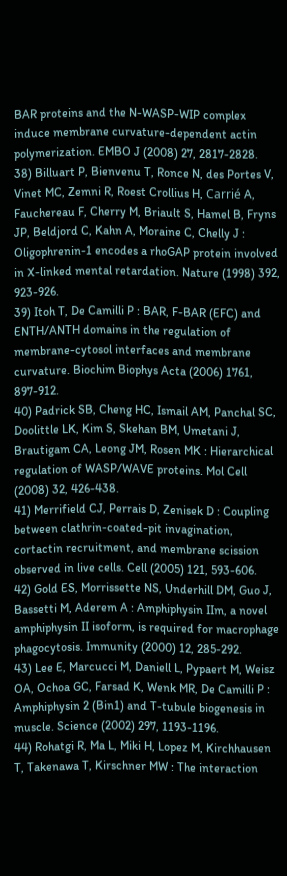BAR proteins and the N-WASP-WIP complex induce membrane curvature-dependent actin polymerization. EMBO J (2008) 27, 2817-2828.
38) Billuart P, Bienvenu T, Ronce N, des Portes V, Vinet MC, Zemni R, Roest Crollius H, Carrié A, Fauchereau F, Cherry M, Briault S, Hamel B, Fryns JP, Beldjord C, Kahn A, Moraine C, Chelly J : Oligophrenin-1 encodes a rhoGAP protein involved in X-linked mental retardation. Nature (1998) 392, 923-926.
39) Itoh T, De Camilli P : BAR, F-BAR (EFC) and ENTH/ANTH domains in the regulation of membrane-cytosol interfaces and membrane curvature. Biochim Biophys Acta (2006) 1761, 897-912.
40) Padrick SB, Cheng HC, Ismail AM, Panchal SC, Doolittle LK, Kim S, Skehan BM, Umetani J, Brautigam CA, Leong JM, Rosen MK : Hierarchical regulation of WASP/WAVE proteins. Mol Cell (2008) 32, 426-438.
41) Merrifield CJ, Perrais D, Zenisek D : Coupling between clathrin-coated-pit invagination, cortactin recruitment, and membrane scission observed in live cells. Cell (2005) 121, 593-606.
42) Gold ES, Morrissette NS, Underhill DM, Guo J, Bassetti M, Aderem A : Amphiphysin IIm, a novel amphiphysin II isoform, is required for macrophage phagocytosis. Immunity (2000) 12, 285-292.
43) Lee E, Marcucci M, Daniell L, Pypaert M, Weisz OA, Ochoa GC, Farsad K, Wenk MR, De Camilli P : Amphiphysin 2 (Bin1) and T-tubule biogenesis in muscle. Science (2002) 297, 1193-1196.
44) Rohatgi R, Ma L, Miki H, Lopez M, Kirchhausen T, Takenawa T, Kirschner MW : The interaction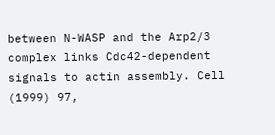between N-WASP and the Arp2/3 complex links Cdc42-dependent signals to actin assembly. Cell (1999) 97,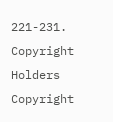221-231.
Copyright Holders
Copyright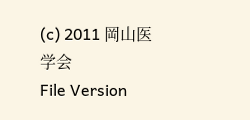(c) 2011 岡山医学会
File Version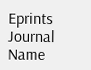Eprints Journal Name